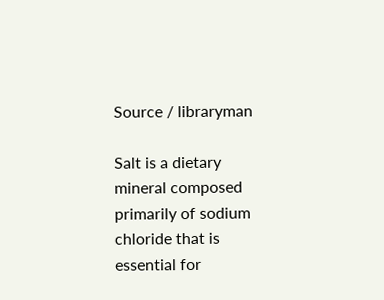Source / libraryman

Salt is a dietary mineral composed primarily of sodium chloride that is essential for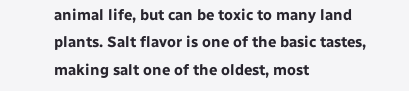animal life, but can be toxic to many land plants. Salt flavor is one of the basic tastes, making salt one of the oldest, most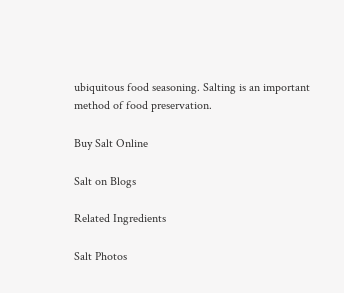ubiquitous food seasoning. Salting is an important method of food preservation.

Buy Salt Online

Salt on Blogs

Related Ingredients

Salt Photos